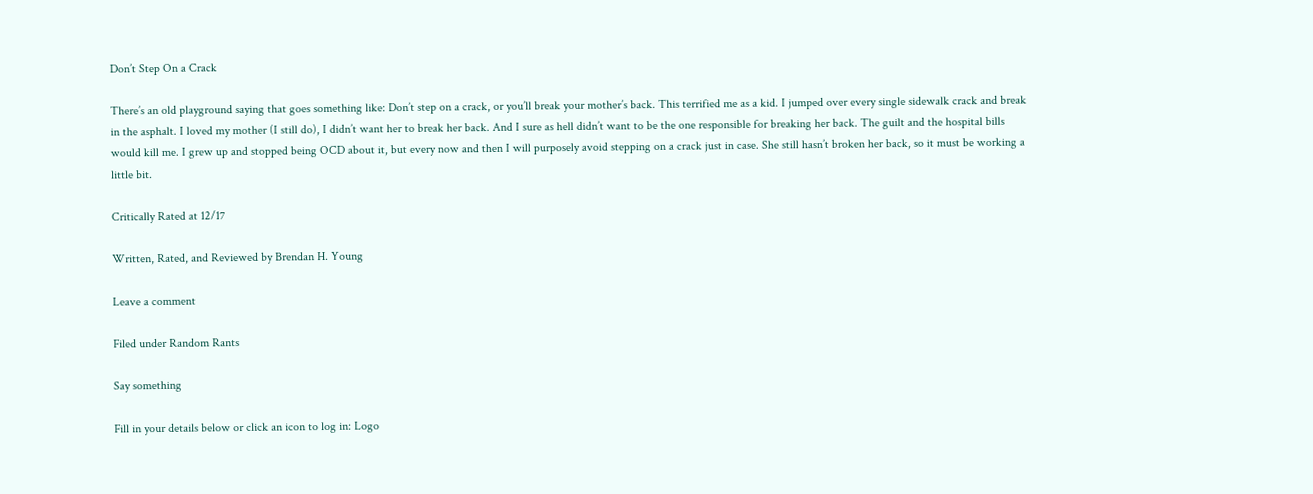Don’t Step On a Crack

There’s an old playground saying that goes something like: Don’t step on a crack, or you’ll break your mother’s back. This terrified me as a kid. I jumped over every single sidewalk crack and break in the asphalt. I loved my mother (I still do), I didn’t want her to break her back. And I sure as hell didn’t want to be the one responsible for breaking her back. The guilt and the hospital bills would kill me. I grew up and stopped being OCD about it, but every now and then I will purposely avoid stepping on a crack just in case. She still hasn’t broken her back, so it must be working a little bit.

Critically Rated at 12/17

Written, Rated, and Reviewed by Brendan H. Young

Leave a comment

Filed under Random Rants

Say something

Fill in your details below or click an icon to log in: Logo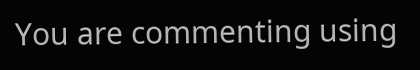You are commenting using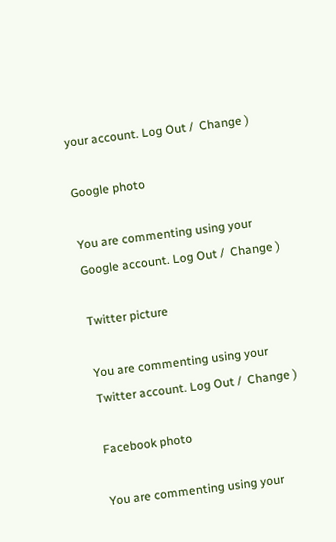your account. Log Out /  Change )

Google photo

You are commenting using your Google account. Log Out /  Change )

Twitter picture

You are commenting using your Twitter account. Log Out /  Change )

Facebook photo

You are commenting using your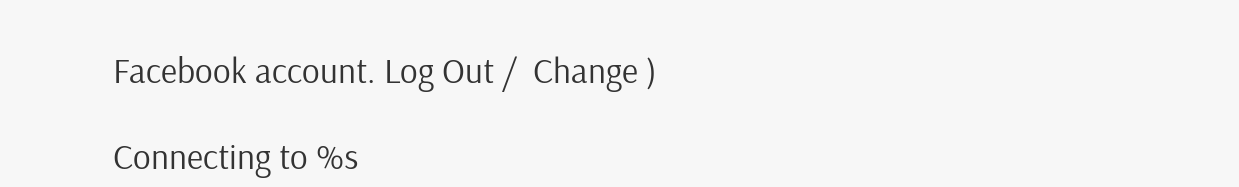Facebook account. Log Out /  Change )

Connecting to %s